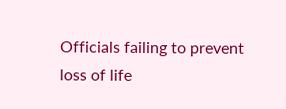Officials failing to prevent loss of life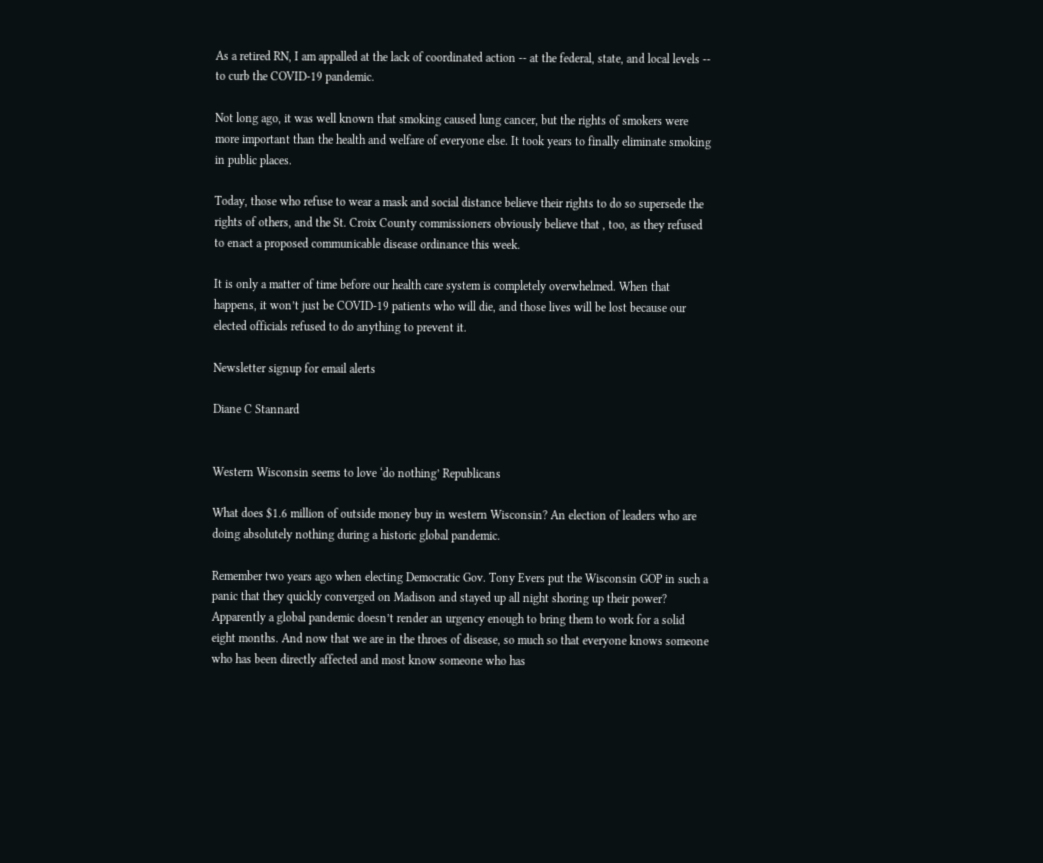As a retired RN, I am appalled at the lack of coordinated action -- at the federal, state, and local levels -- to curb the COVID-19 pandemic.

Not long ago, it was well known that smoking caused lung cancer, but the rights of smokers were more important than the health and welfare of everyone else. It took years to finally eliminate smoking in public places.

Today, those who refuse to wear a mask and social distance believe their rights to do so supersede the rights of others, and the St. Croix County commissioners obviously believe that , too, as they refused to enact a proposed communicable disease ordinance this week.

It is only a matter of time before our health care system is completely overwhelmed. When that happens, it won’t just be COVID-19 patients who will die, and those lives will be lost because our elected officials refused to do anything to prevent it.

Newsletter signup for email alerts

Diane C Stannard


Western Wisconsin seems to love ‘do nothing’ Republicans

What does $1.6 million of outside money buy in western Wisconsin? An election of leaders who are doing absolutely nothing during a historic global pandemic.

Remember two years ago when electing Democratic Gov. Tony Evers put the Wisconsin GOP in such a panic that they quickly converged on Madison and stayed up all night shoring up their power? Apparently a global pandemic doesn’t render an urgency enough to bring them to work for a solid eight months. And now that we are in the throes of disease, so much so that everyone knows someone who has been directly affected and most know someone who has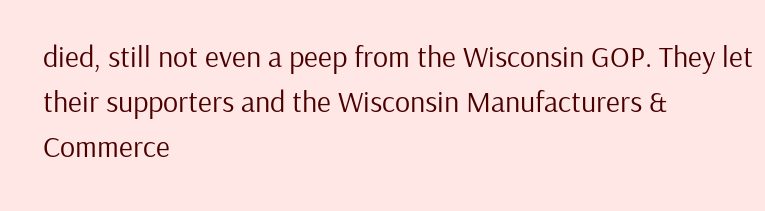died, still not even a peep from the Wisconsin GOP. They let their supporters and the Wisconsin Manufacturers & Commerce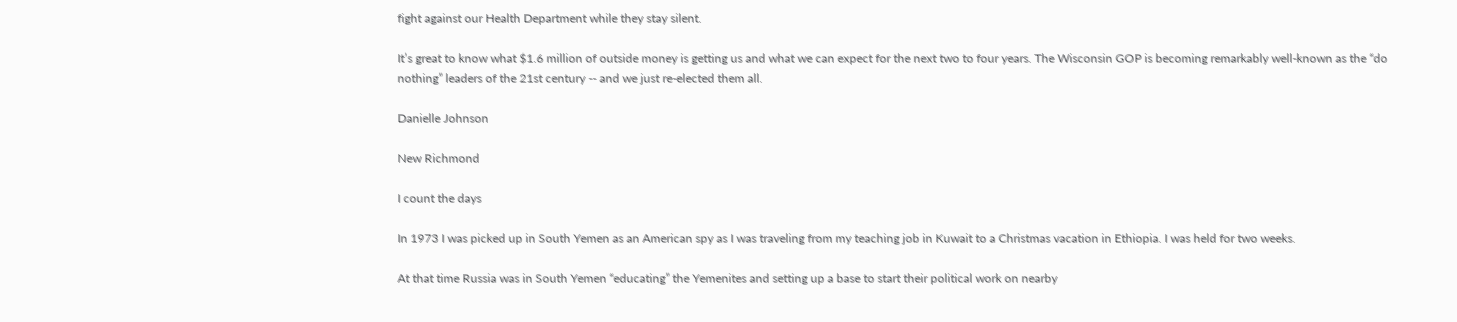fight against our Health Department while they stay silent.

It’s great to know what $1.6 million of outside money is getting us and what we can expect for the next two to four years. The Wisconsin GOP is becoming remarkably well-known as the “do nothing” leaders of the 21st century -- and we just re-elected them all.

Danielle Johnson

New Richmond

I count the days

In 1973 I was picked up in South Yemen as an American spy as I was traveling from my teaching job in Kuwait to a Christmas vacation in Ethiopia. I was held for two weeks.

At that time Russia was in South Yemen “educating” the Yemenites and setting up a base to start their political work on nearby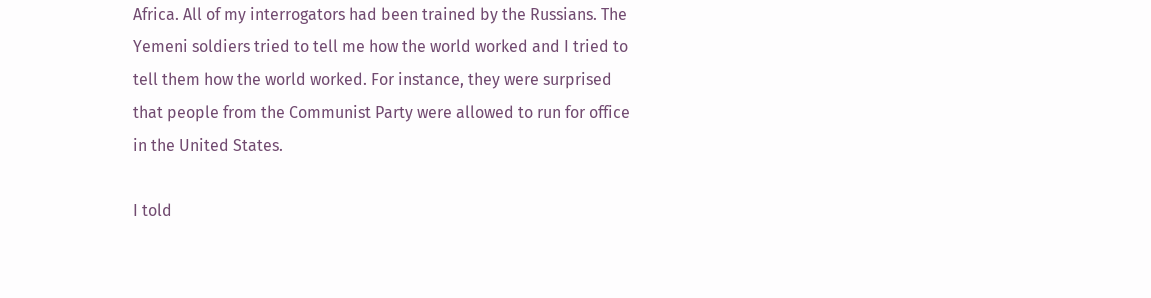Africa. All of my interrogators had been trained by the Russians. The Yemeni soldiers tried to tell me how the world worked and I tried to tell them how the world worked. For instance, they were surprised that people from the Communist Party were allowed to run for office in the United States.

I told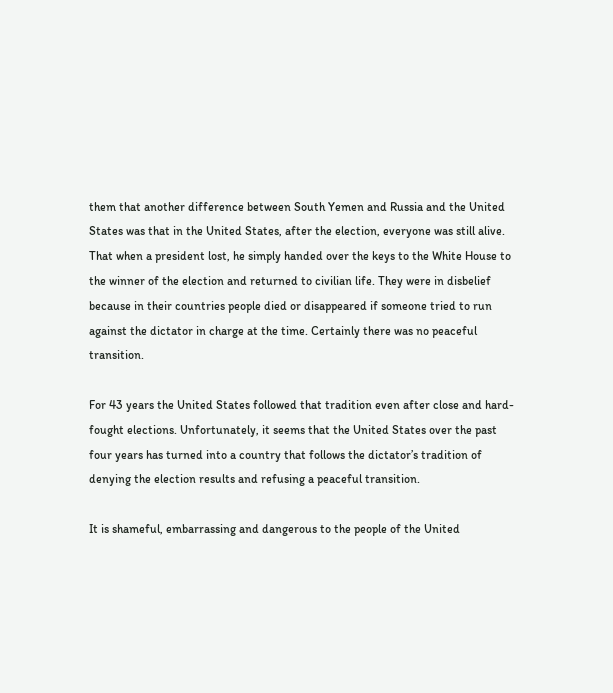them that another difference between South Yemen and Russia and the United States was that in the United States, after the election, everyone was still alive. That when a president lost, he simply handed over the keys to the White House to the winner of the election and returned to civilian life. They were in disbelief because in their countries people died or disappeared if someone tried to run against the dictator in charge at the time. Certainly there was no peaceful transition.

For 43 years the United States followed that tradition even after close and hard-fought elections. Unfortunately, it seems that the United States over the past four years has turned into a country that follows the dictator’s tradition of denying the election results and refusing a peaceful transition.

It is shameful, embarrassing and dangerous to the people of the United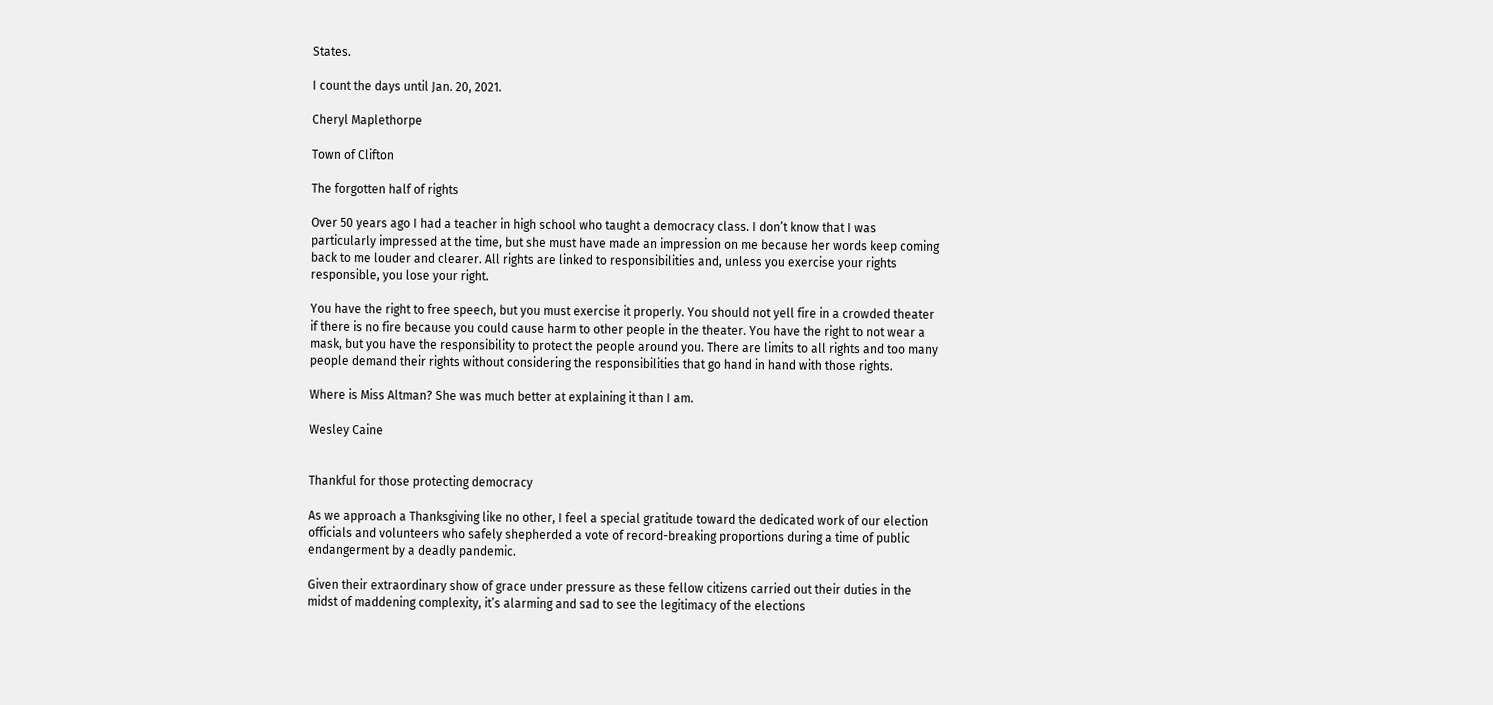States.

I count the days until Jan. 20, 2021.

Cheryl Maplethorpe

Town of Clifton

The forgotten half of rights

Over 50 years ago I had a teacher in high school who taught a democracy class. I don’t know that I was particularly impressed at the time, but she must have made an impression on me because her words keep coming back to me louder and clearer. All rights are linked to responsibilities and, unless you exercise your rights responsible, you lose your right.

You have the right to free speech, but you must exercise it properly. You should not yell fire in a crowded theater if there is no fire because you could cause harm to other people in the theater. You have the right to not wear a mask, but you have the responsibility to protect the people around you. There are limits to all rights and too many people demand their rights without considering the responsibilities that go hand in hand with those rights.

Where is Miss Altman? She was much better at explaining it than I am.

Wesley Caine


Thankful for those protecting democracy

As we approach a Thanksgiving like no other, I feel a special gratitude toward the dedicated work of our election officials and volunteers who safely shepherded a vote of record-breaking proportions during a time of public endangerment by a deadly pandemic.

Given their extraordinary show of grace under pressure as these fellow citizens carried out their duties in the midst of maddening complexity, it’s alarming and sad to see the legitimacy of the elections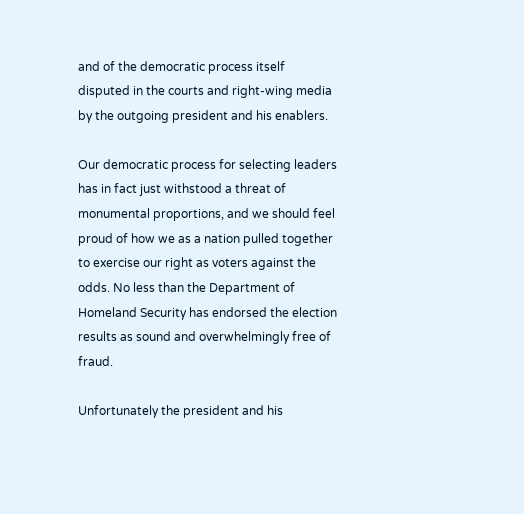and of the democratic process itself disputed in the courts and right-wing media by the outgoing president and his enablers.

Our democratic process for selecting leaders has in fact just withstood a threat of monumental proportions, and we should feel proud of how we as a nation pulled together to exercise our right as voters against the odds. No less than the Department of Homeland Security has endorsed the election results as sound and overwhelmingly free of fraud.

Unfortunately the president and his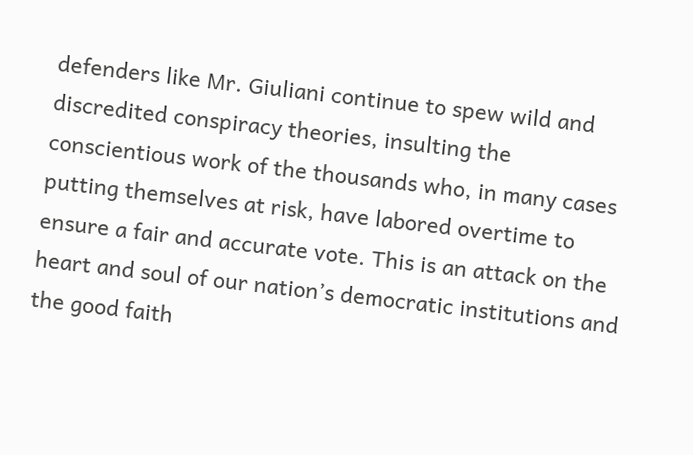defenders like Mr. Giuliani continue to spew wild and discredited conspiracy theories, insulting the conscientious work of the thousands who, in many cases putting themselves at risk, have labored overtime to ensure a fair and accurate vote. This is an attack on the heart and soul of our nation’s democratic institutions and the good faith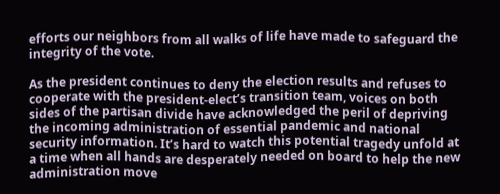efforts our neighbors from all walks of life have made to safeguard the integrity of the vote.

As the president continues to deny the election results and refuses to cooperate with the president-elect’s transition team, voices on both sides of the partisan divide have acknowledged the peril of depriving the incoming administration of essential pandemic and national security information. It’s hard to watch this potential tragedy unfold at a time when all hands are desperately needed on board to help the new administration move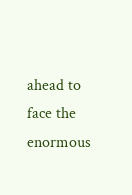ahead to face the enormous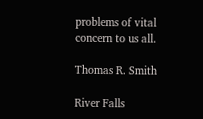problems of vital concern to us all.

Thomas R. Smith

River Falls